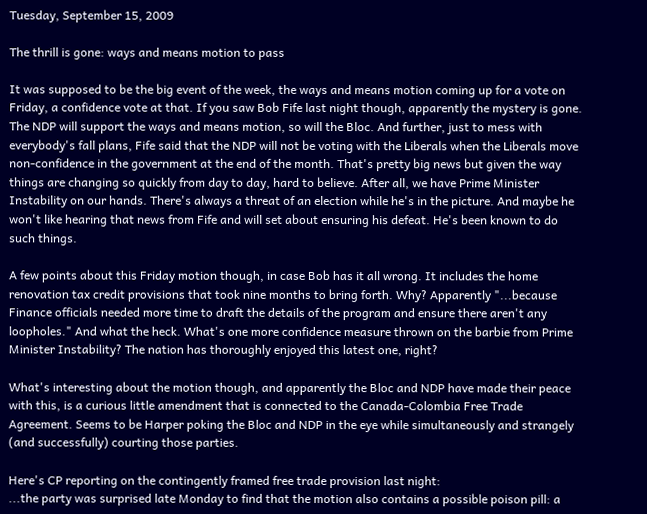Tuesday, September 15, 2009

The thrill is gone: ways and means motion to pass

It was supposed to be the big event of the week, the ways and means motion coming up for a vote on Friday, a confidence vote at that. If you saw Bob Fife last night though, apparently the mystery is gone. The NDP will support the ways and means motion, so will the Bloc. And further, just to mess with everybody's fall plans, Fife said that the NDP will not be voting with the Liberals when the Liberals move non-confidence in the government at the end of the month. That's pretty big news but given the way things are changing so quickly from day to day, hard to believe. After all, we have Prime Minister Instability on our hands. There's always a threat of an election while he's in the picture. And maybe he won't like hearing that news from Fife and will set about ensuring his defeat. He's been known to do such things.

A few points about this Friday motion though, in case Bob has it all wrong. It includes the home renovation tax credit provisions that took nine months to bring forth. Why? Apparently "...because Finance officials needed more time to draft the details of the program and ensure there aren't any loopholes." And what the heck. What's one more confidence measure thrown on the barbie from Prime Minister Instability? The nation has thoroughly enjoyed this latest one, right?

What's interesting about the motion though, and apparently the Bloc and NDP have made their peace with this, is a curious little amendment that is connected to the Canada-Colombia Free Trade Agreement. Seems to be Harper poking the Bloc and NDP in the eye while simultaneously and strangely (and successfully) courting those parties.

Here's CP reporting on the contingently framed free trade provision last night:
...the party was surprised late Monday to find that the motion also contains a possible poison pill: a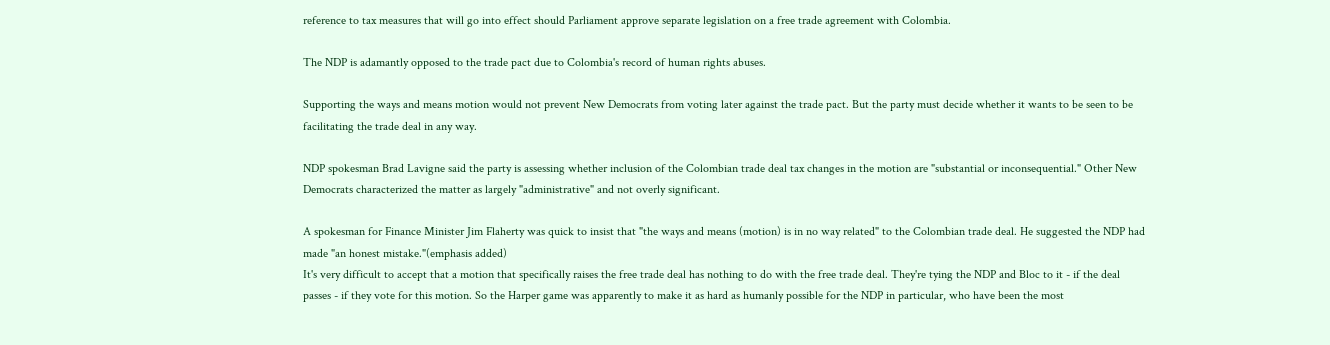reference to tax measures that will go into effect should Parliament approve separate legislation on a free trade agreement with Colombia.

The NDP is adamantly opposed to the trade pact due to Colombia's record of human rights abuses.

Supporting the ways and means motion would not prevent New Democrats from voting later against the trade pact. But the party must decide whether it wants to be seen to be facilitating the trade deal in any way.

NDP spokesman Brad Lavigne said the party is assessing whether inclusion of the Colombian trade deal tax changes in the motion are "substantial or inconsequential." Other New Democrats characterized the matter as largely "administrative" and not overly significant.

A spokesman for Finance Minister Jim Flaherty was quick to insist that "the ways and means (motion) is in no way related" to the Colombian trade deal. He suggested the NDP had made "an honest mistake."(emphasis added)
It's very difficult to accept that a motion that specifically raises the free trade deal has nothing to do with the free trade deal. They're tying the NDP and Bloc to it - if the deal passes - if they vote for this motion. So the Harper game was apparently to make it as hard as humanly possible for the NDP in particular, who have been the most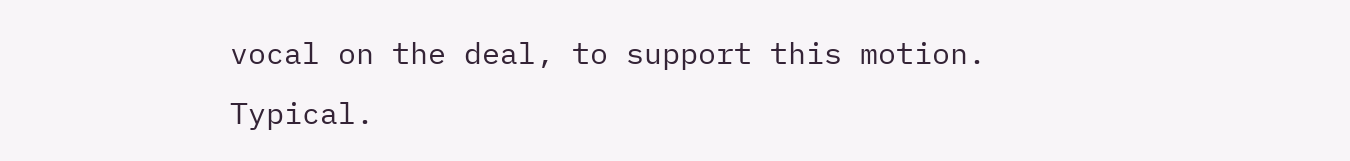vocal on the deal, to support this motion. Typical.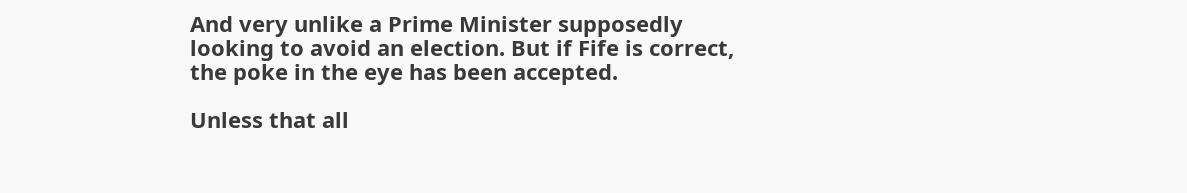And very unlike a Prime Minister supposedly looking to avoid an election. But if Fife is correct, the poke in the eye has been accepted.

Unless that all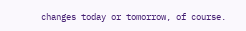changes today or tomorrow, of course.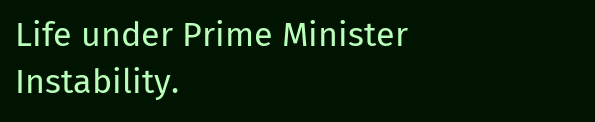Life under Prime Minister Instability.